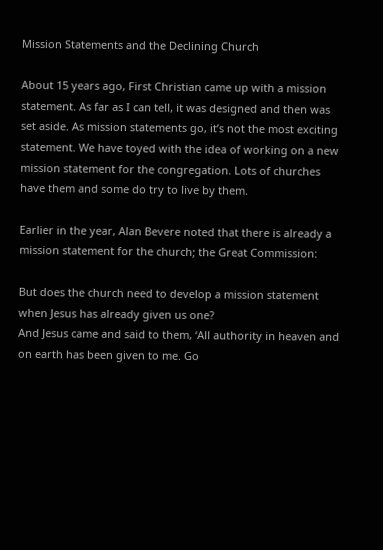Mission Statements and the Declining Church

About 15 years ago, First Christian came up with a mission statement. As far as I can tell, it was designed and then was set aside. As mission statements go, it’s not the most exciting statement. We have toyed with the idea of working on a new mission statement for the congregation. Lots of churches have them and some do try to live by them.

Earlier in the year, Alan Bevere noted that there is already a mission statement for the church; the Great Commission:

But does the church need to develop a mission statement when Jesus has already given us one?
And Jesus came and said to them, ‘All authority in heaven and on earth has been given to me. Go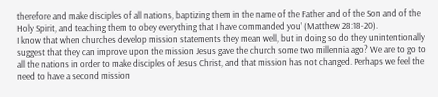therefore and make disciples of all nations, baptizing them in the name of the Father and of the Son and of the Holy Spirit, and teaching them to obey everything that I have commanded you’ (Matthew 28:18-20).
I know that when churches develop mission statements they mean well, but in doing so do they unintentionally suggest that they can improve upon the mission Jesus gave the church some two millennia ago? We are to go to all the nations in order to make disciples of Jesus Christ, and that mission has not changed. Perhaps we feel the need to have a second mission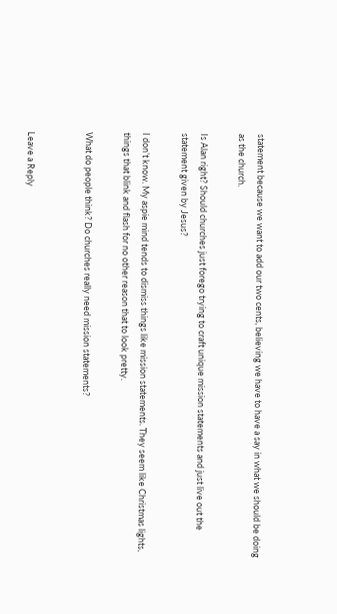statement because we want to add our two cents, believing we have to have a say in what we should be doing as the church.

Is Alan right? Should churches just forego trying to craft unique mission statements and just live out the statement given by Jesus?

I don’t know. My aspie mind tends to dismiss things like mission statements. They seem like Christmas lights, things that blink and flash for no other reason that to look pretty.

What do people think? Do churches really need mission statements?


Leave a Reply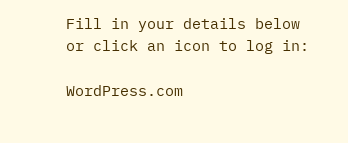Fill in your details below or click an icon to log in:

WordPress.com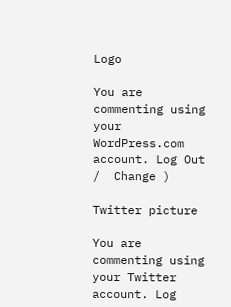Logo

You are commenting using your WordPress.com account. Log Out /  Change )

Twitter picture

You are commenting using your Twitter account. Log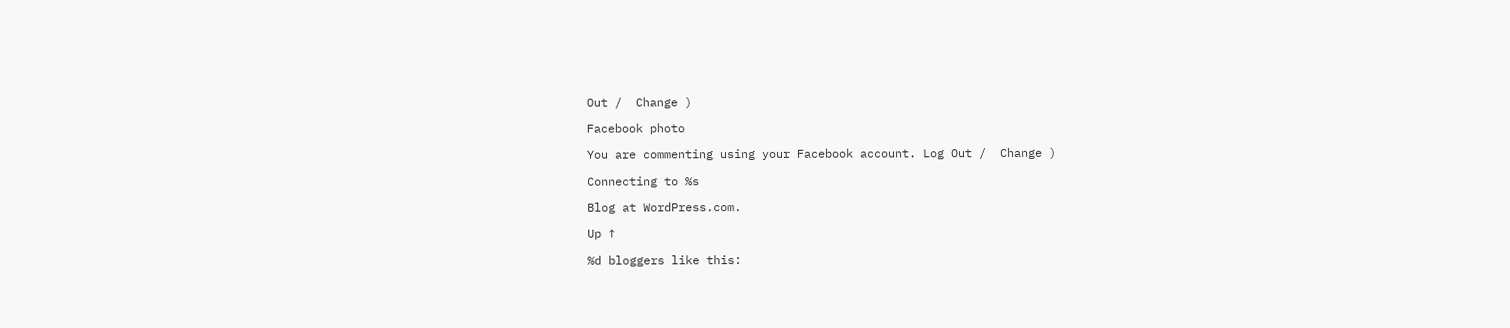Out /  Change )

Facebook photo

You are commenting using your Facebook account. Log Out /  Change )

Connecting to %s

Blog at WordPress.com.

Up ↑

%d bloggers like this: